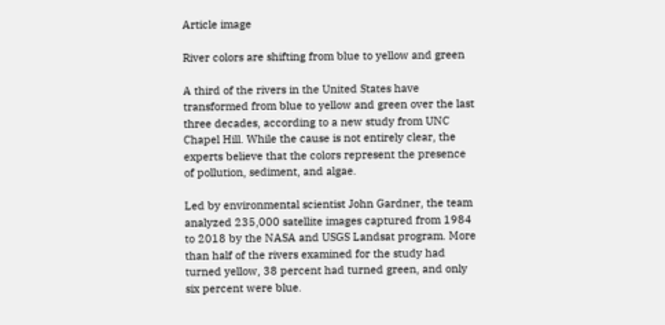Article image

River colors are shifting from blue to yellow and green

A third of the rivers in the United States have transformed from blue to yellow and green over the last three decades, according to a new study from UNC Chapel Hill. While the cause is not entirely clear, the experts believe that the colors represent the presence of pollution, sediment, and algae.

Led by environmental scientist John Gardner, the team analyzed 235,000 satellite images captured from 1984 to 2018 by the NASA and USGS Landsat program. More than half of the rivers examined for the study had turned yellow, 38 percent had turned green, and only six percent were blue.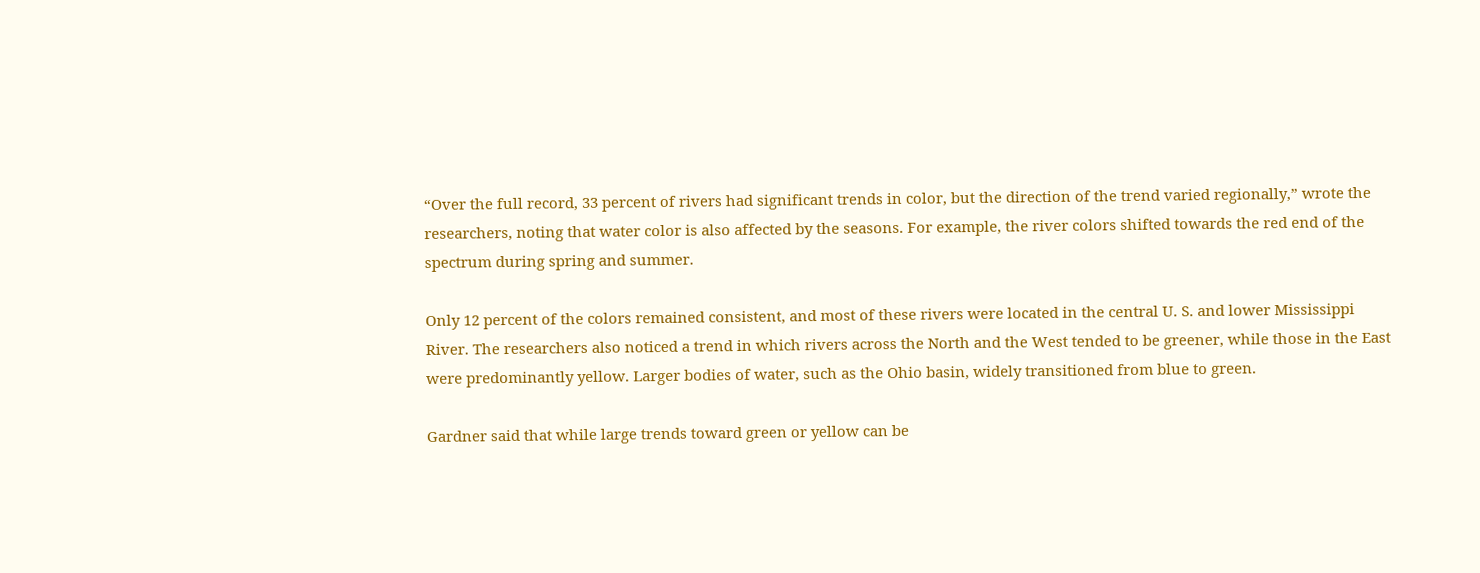“Over the full record, 33 percent of rivers had significant trends in color, but the direction of the trend varied regionally,” wrote the researchers, noting that water color is also affected by the seasons. For example, the river colors shifted towards the red end of the spectrum during spring and summer.

Only 12 percent of the colors remained consistent, and most of these rivers were located in the central U. S. and lower Mississippi River. The researchers also noticed a trend in which rivers across the North and the West tended to be greener, while those in the East were predominantly yellow. Larger bodies of water, such as the Ohio basin, widely transitioned from blue to green.

Gardner said that while large trends toward green or yellow can be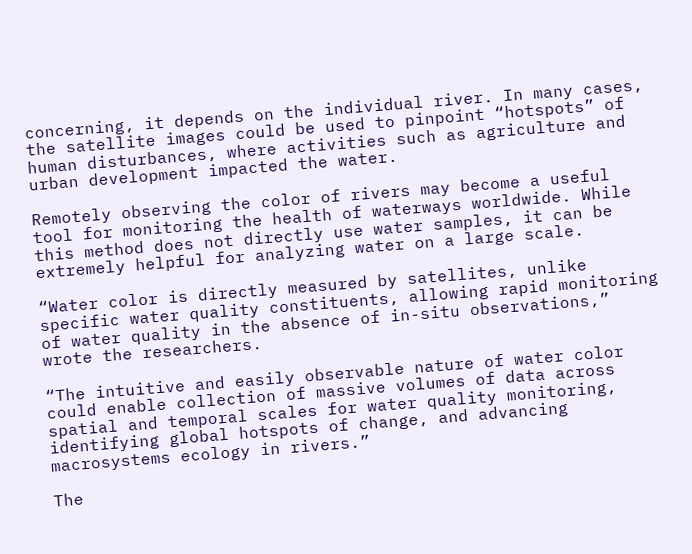concerning, it depends on the individual river. In many cases, the satellite images could be used to pinpoint “hotspots” of human disturbances, where activities such as agriculture and urban development impacted the water.

Remotely observing the color of rivers may become a useful tool for monitoring the health of waterways worldwide. While this method does not directly use water samples, it can be extremely helpful for analyzing water on a large scale.

“Water color is directly measured by satellites, unlike specific water quality constituents, allowing rapid monitoring of water quality in the absence of in-situ observations,” wrote the researchers.

“The intuitive and easily observable nature of water color could enable collection of massive volumes of data across spatial and temporal scales for water quality monitoring, identifying global hotspots of change, and advancing macrosystems ecology in rivers.”

The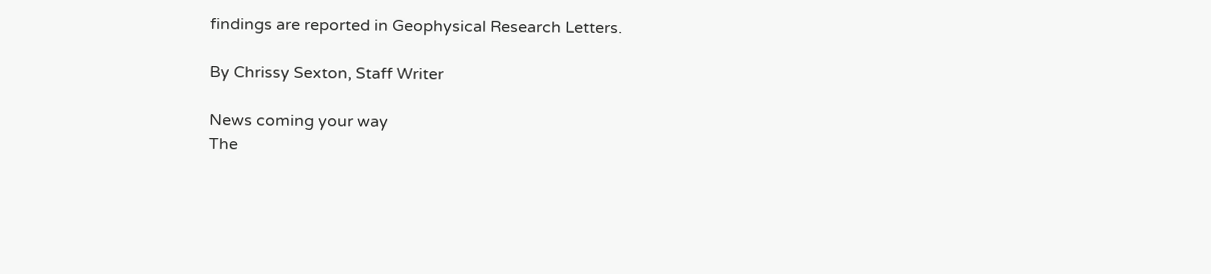findings are reported in Geophysical Research Letters.

By Chrissy Sexton, Staff Writer

News coming your way
The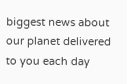biggest news about our planet delivered to you each day